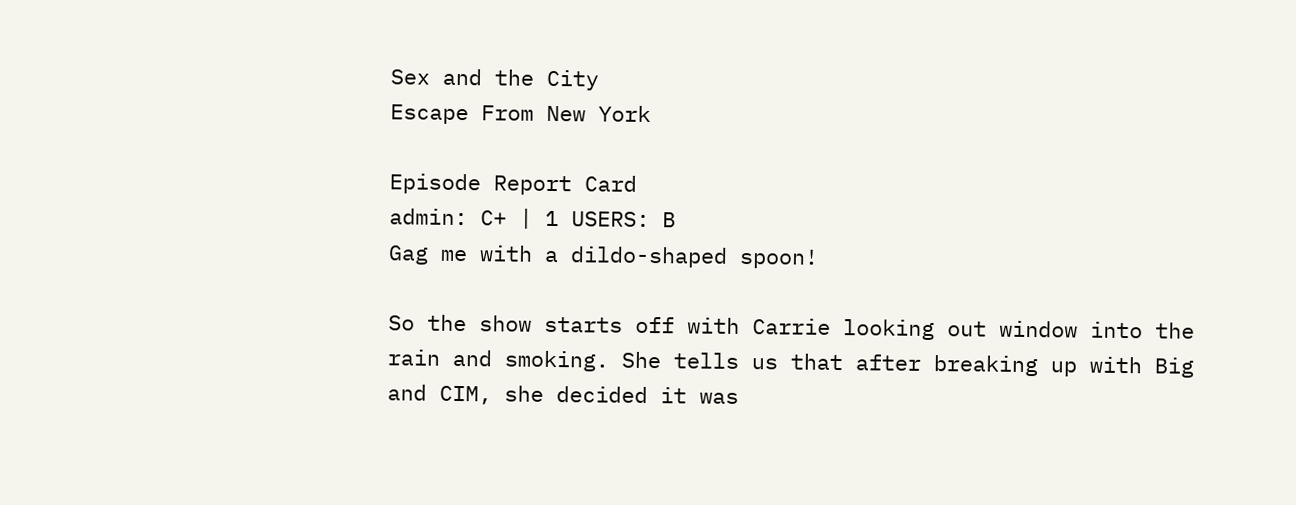Sex and the City
Escape From New York

Episode Report Card
admin: C+ | 1 USERS: B
Gag me with a dildo-shaped spoon!

So the show starts off with Carrie looking out window into the rain and smoking. She tells us that after breaking up with Big and CIM, she decided it was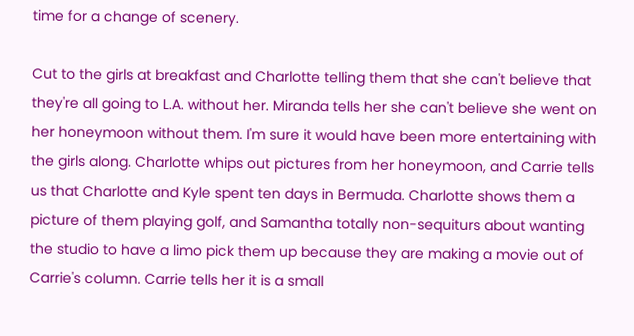time for a change of scenery.

Cut to the girls at breakfast and Charlotte telling them that she can't believe that they're all going to L.A. without her. Miranda tells her she can't believe she went on her honeymoon without them. I'm sure it would have been more entertaining with the girls along. Charlotte whips out pictures from her honeymoon, and Carrie tells us that Charlotte and Kyle spent ten days in Bermuda. Charlotte shows them a picture of them playing golf, and Samantha totally non-sequiturs about wanting the studio to have a limo pick them up because they are making a movie out of Carrie's column. Carrie tells her it is a small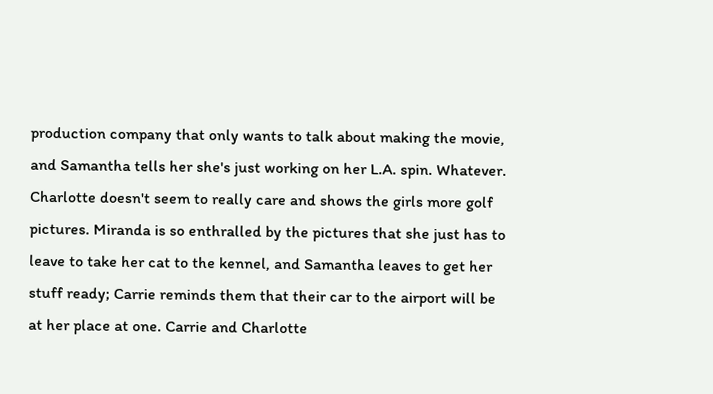production company that only wants to talk about making the movie, and Samantha tells her she's just working on her L.A. spin. Whatever. Charlotte doesn't seem to really care and shows the girls more golf pictures. Miranda is so enthralled by the pictures that she just has to leave to take her cat to the kennel, and Samantha leaves to get her stuff ready; Carrie reminds them that their car to the airport will be at her place at one. Carrie and Charlotte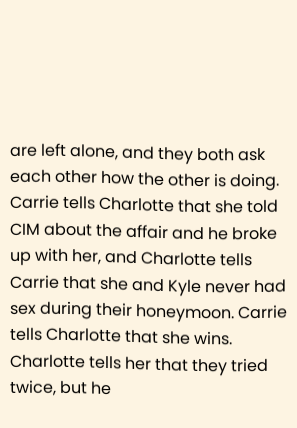are left alone, and they both ask each other how the other is doing. Carrie tells Charlotte that she told CIM about the affair and he broke up with her, and Charlotte tells Carrie that she and Kyle never had sex during their honeymoon. Carrie tells Charlotte that she wins. Charlotte tells her that they tried twice, but he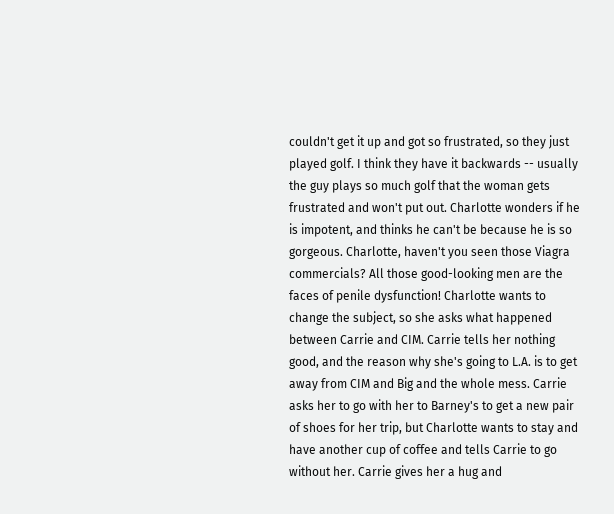couldn't get it up and got so frustrated, so they just played golf. I think they have it backwards -- usually the guy plays so much golf that the woman gets frustrated and won't put out. Charlotte wonders if he is impotent, and thinks he can't be because he is so gorgeous. Charlotte, haven't you seen those Viagra commercials? All those good-looking men are the faces of penile dysfunction! Charlotte wants to change the subject, so she asks what happened between Carrie and CIM. Carrie tells her nothing good, and the reason why she's going to L.A. is to get away from CIM and Big and the whole mess. Carrie asks her to go with her to Barney's to get a new pair of shoes for her trip, but Charlotte wants to stay and have another cup of coffee and tells Carrie to go without her. Carrie gives her a hug and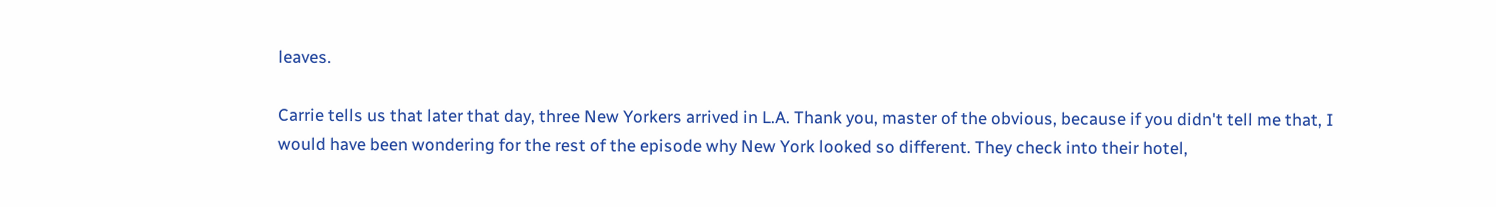leaves.

Carrie tells us that later that day, three New Yorkers arrived in L.A. Thank you, master of the obvious, because if you didn't tell me that, I would have been wondering for the rest of the episode why New York looked so different. They check into their hotel,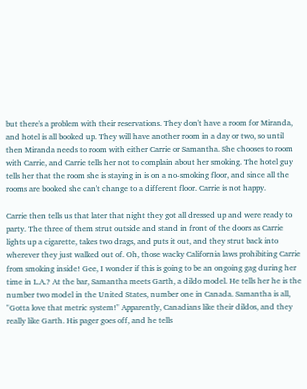but there's a problem with their reservations. They don't have a room for Miranda, and hotel is all booked up. They will have another room in a day or two, so until then Miranda needs to room with either Carrie or Samantha. She chooses to room with Carrie, and Carrie tells her not to complain about her smoking. The hotel guy tells her that the room she is staying in is on a no-smoking floor, and since all the rooms are booked she can't change to a different floor. Carrie is not happy.

Carrie then tells us that later that night they got all dressed up and were ready to party. The three of them strut outside and stand in front of the doors as Carrie lights up a cigarette, takes two drags, and puts it out, and they strut back into wherever they just walked out of. Oh, those wacky California laws prohibiting Carrie from smoking inside! Gee, I wonder if this is going to be an ongoing gag during her time in L.A.? At the bar, Samantha meets Garth, a dildo model. He tells her he is the number two model in the United States, number one in Canada. Samantha is all, "Gotta love that metric system!" Apparently, Canadians like their dildos, and they really like Garth. His pager goes off, and he tells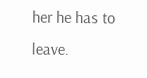her he has to leave.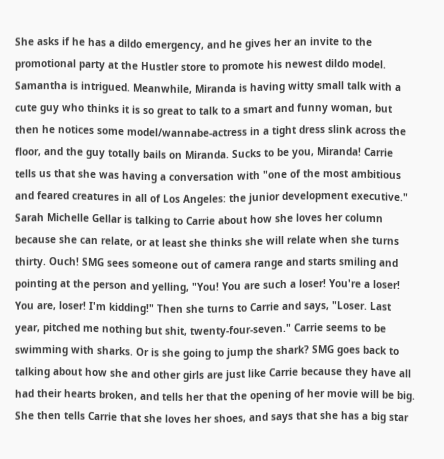She asks if he has a dildo emergency, and he gives her an invite to the promotional party at the Hustler store to promote his newest dildo model. Samantha is intrigued. Meanwhile, Miranda is having witty small talk with a cute guy who thinks it is so great to talk to a smart and funny woman, but then he notices some model/wannabe-actress in a tight dress slink across the floor, and the guy totally bails on Miranda. Sucks to be you, Miranda! Carrie tells us that she was having a conversation with "one of the most ambitious and feared creatures in all of Los Angeles: the junior development executive." Sarah Michelle Gellar is talking to Carrie about how she loves her column because she can relate, or at least she thinks she will relate when she turns thirty. Ouch! SMG sees someone out of camera range and starts smiling and pointing at the person and yelling, "You! You are such a loser! You're a loser! You are, loser! I'm kidding!" Then she turns to Carrie and says, "Loser. Last year, pitched me nothing but shit, twenty-four-seven." Carrie seems to be swimming with sharks. Or is she going to jump the shark? SMG goes back to talking about how she and other girls are just like Carrie because they have all had their hearts broken, and tells her that the opening of her movie will be big. She then tells Carrie that she loves her shoes, and says that she has a big star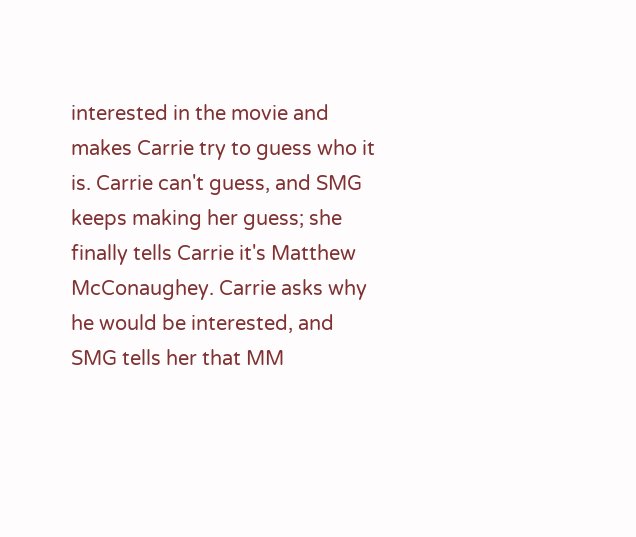interested in the movie and makes Carrie try to guess who it is. Carrie can't guess, and SMG keeps making her guess; she finally tells Carrie it's Matthew McConaughey. Carrie asks why he would be interested, and SMG tells her that MM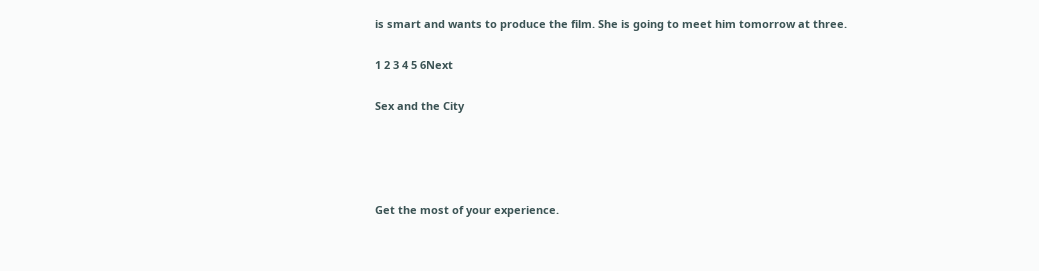is smart and wants to produce the film. She is going to meet him tomorrow at three.

1 2 3 4 5 6Next

Sex and the City




Get the most of your experience.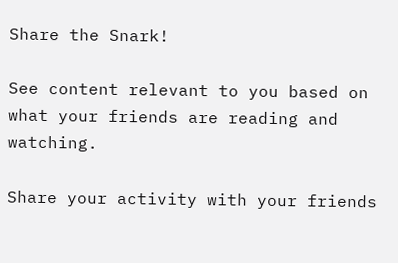Share the Snark!

See content relevant to you based on what your friends are reading and watching.

Share your activity with your friends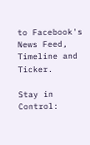to Facebook's News Feed, Timeline and Ticker.

Stay in Control: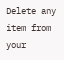Delete any item from your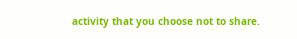activity that you choose not to share.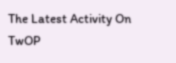The Latest Activity On TwOP